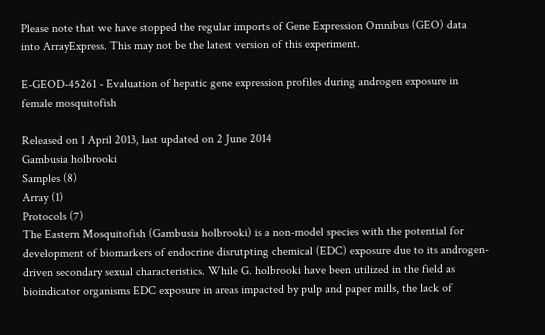Please note that we have stopped the regular imports of Gene Expression Omnibus (GEO) data into ArrayExpress. This may not be the latest version of this experiment.

E-GEOD-45261 - Evaluation of hepatic gene expression profiles during androgen exposure in female mosquitofish

Released on 1 April 2013, last updated on 2 June 2014
Gambusia holbrooki
Samples (8)
Array (1)
Protocols (7)
The Eastern Mosquitofish (Gambusia holbrooki) is a non-model species with the potential for development of biomarkers of endocrine disrutpting chemical (EDC) exposure due to its androgen-driven secondary sexual characteristics. While G. holbrooki have been utilized in the field as bioindicator organisms EDC exposure in areas impacted by pulp and paper mills, the lack of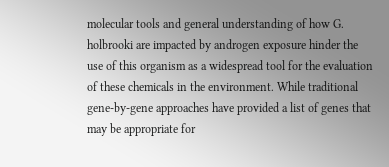molecular tools and general understanding of how G. holbrooki are impacted by androgen exposure hinder the use of this organism as a widespread tool for the evaluation of these chemicals in the environment. While traditional gene-by-gene approaches have provided a list of genes that may be appropriate for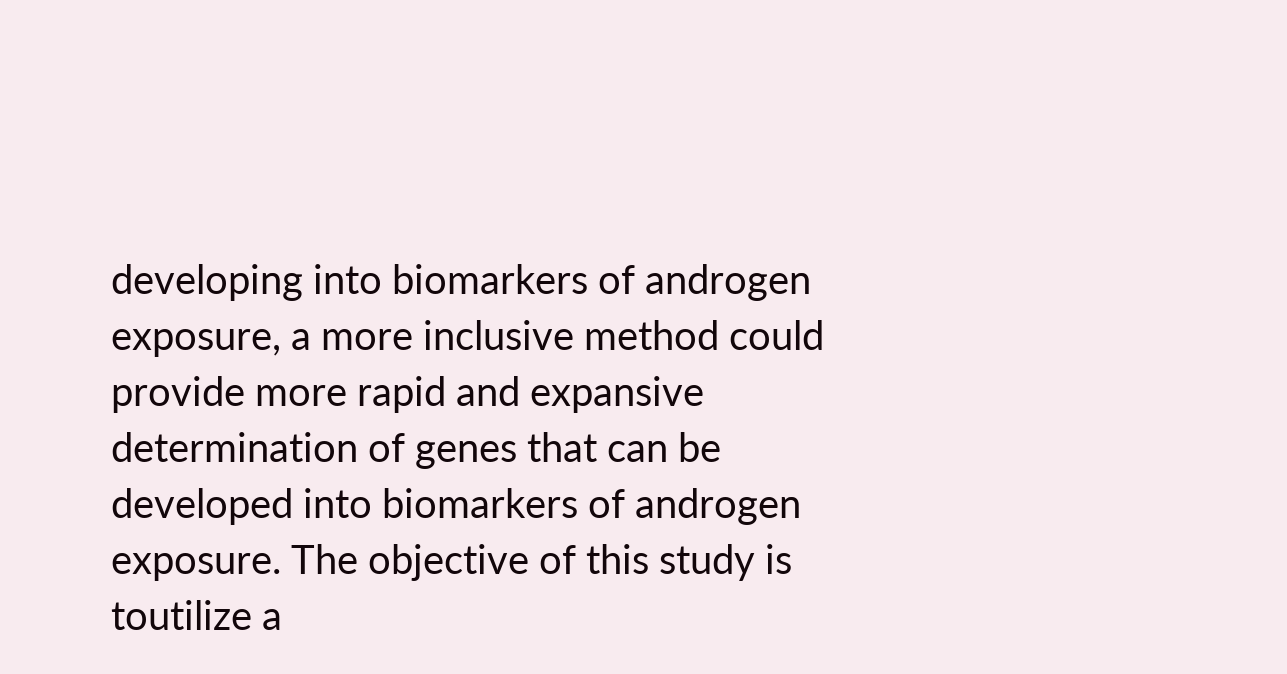developing into biomarkers of androgen exposure, a more inclusive method could provide more rapid and expansive determination of genes that can be developed into biomarkers of androgen exposure. The objective of this study is toutilize a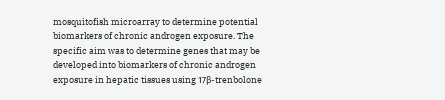mosquitofish microarray to determine potential biomarkers of chronic androgen exposure. The specific aim was to determine genes that may be developed into biomarkers of chronic androgen exposure in hepatic tissues using 17β-trenbolone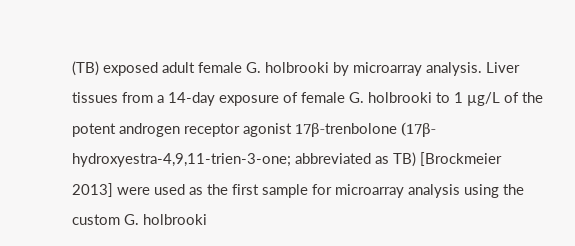(TB) exposed adult female G. holbrooki by microarray analysis. Liver tissues from a 14-day exposure of female G. holbrooki to 1 µg/L of the potent androgen receptor agonist 17β-trenbolone (17β-hydroxyestra-4,9,11-trien-3-one; abbreviated as TB) [Brockmeier 2013] were used as the first sample for microarray analysis using the custom G. holbrooki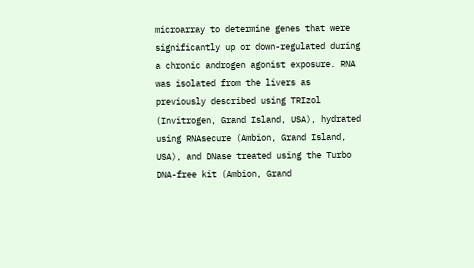microarray to determine genes that were significantly up or down-regulated during a chronic androgen agonist exposure. RNA was isolated from the livers as previously described using TRIzol (Invitrogen, Grand Island, USA), hydrated using RNAsecure (Ambion, Grand Island, USA), and DNase treated using the Turbo DNA-free kit (Ambion, Grand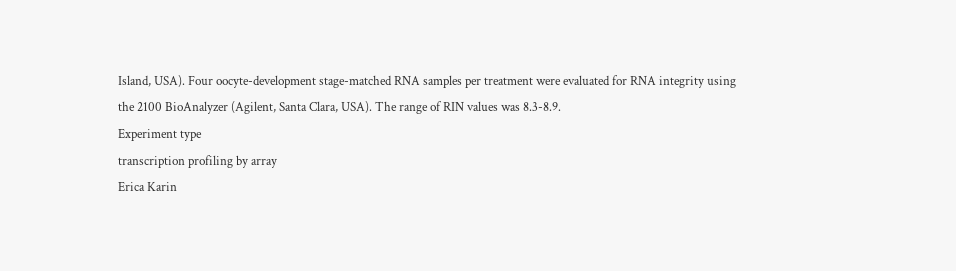Island, USA). Four oocyte-development stage-matched RNA samples per treatment were evaluated for RNA integrity using the 2100 BioAnalyzer (Agilent, Santa Clara, USA). The range of RIN values was 8.3-8.9.
Experiment type
transcription profiling by array
Erica Karin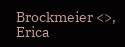Brockmeier <>, Erica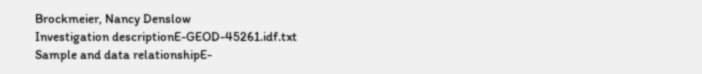Brockmeier, Nancy Denslow
Investigation descriptionE-GEOD-45261.idf.txt
Sample and data relationshipE-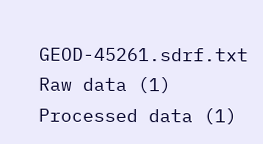GEOD-45261.sdrf.txt
Raw data (1)
Processed data (1)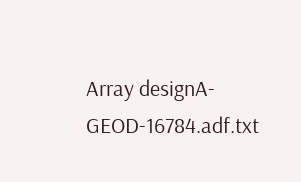Array designA-GEOD-16784.adf.txt